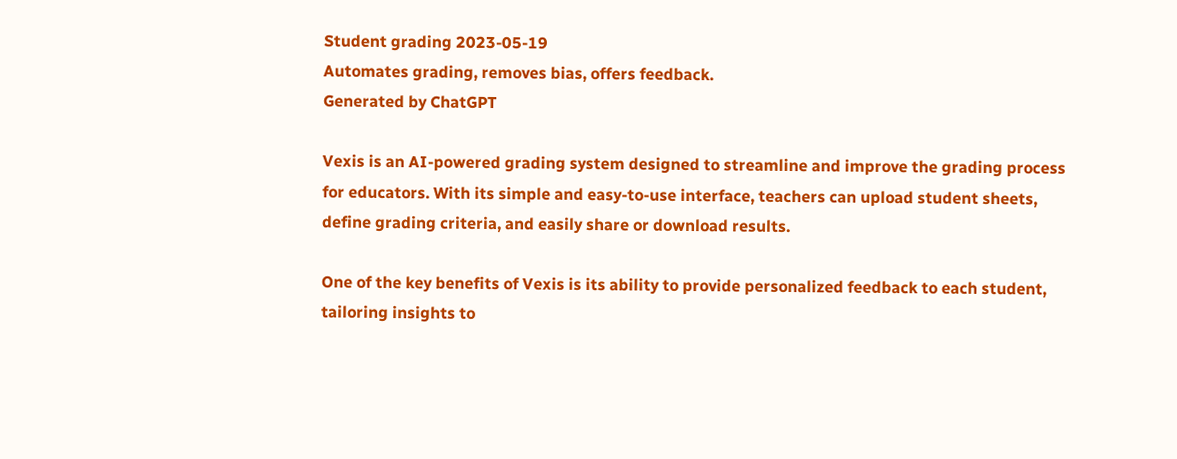Student grading 2023-05-19
Automates grading, removes bias, offers feedback.
Generated by ChatGPT

Vexis is an AI-powered grading system designed to streamline and improve the grading process for educators. With its simple and easy-to-use interface, teachers can upload student sheets, define grading criteria, and easily share or download results.

One of the key benefits of Vexis is its ability to provide personalized feedback to each student, tailoring insights to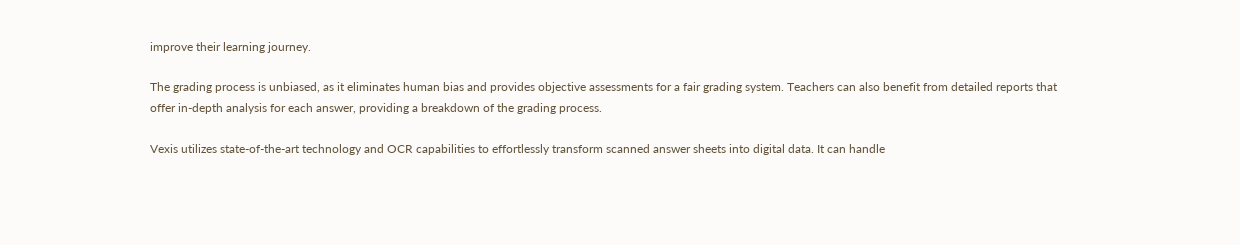improve their learning journey.

The grading process is unbiased, as it eliminates human bias and provides objective assessments for a fair grading system. Teachers can also benefit from detailed reports that offer in-depth analysis for each answer, providing a breakdown of the grading process.

Vexis utilizes state-of-the-art technology and OCR capabilities to effortlessly transform scanned answer sheets into digital data. It can handle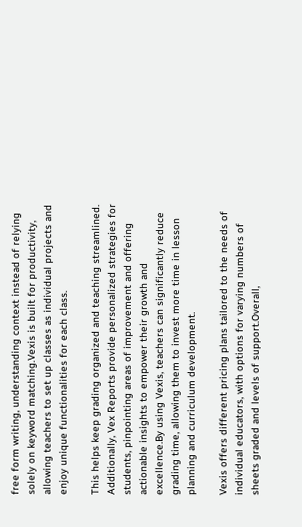free form writing, understanding context instead of relying solely on keyword matching.Vexis is built for productivity, allowing teachers to set up classes as individual projects and enjoy unique functionalities for each class.

This helps keep grading organized and teaching streamlined. Additionally, Vex Reports provide personalized strategies for students, pinpointing areas of improvement and offering actionable insights to empower their growth and excellence.By using Vexis, teachers can significantly reduce grading time, allowing them to invest more time in lesson planning and curriculum development.

Vexis offers different pricing plans tailored to the needs of individual educators, with options for varying numbers of sheets graded and levels of support.Overall,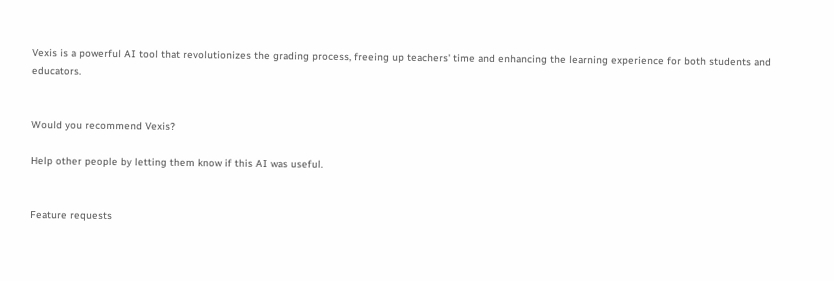Vexis is a powerful AI tool that revolutionizes the grading process, freeing up teachers' time and enhancing the learning experience for both students and educators.


Would you recommend Vexis?

Help other people by letting them know if this AI was useful.


Feature requests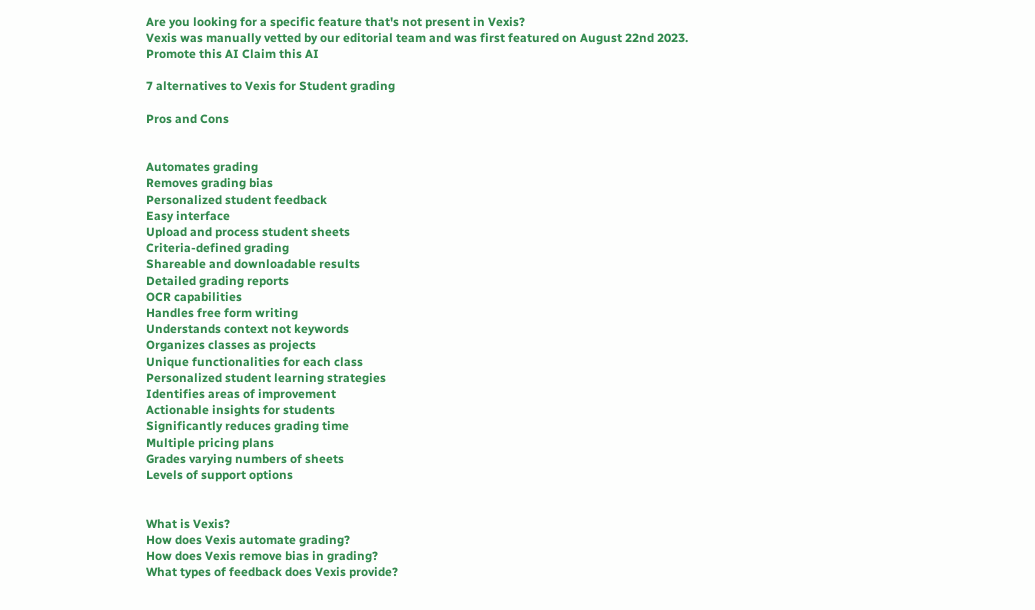Are you looking for a specific feature that's not present in Vexis?
Vexis was manually vetted by our editorial team and was first featured on August 22nd 2023.
Promote this AI Claim this AI

7 alternatives to Vexis for Student grading

Pros and Cons


Automates grading
Removes grading bias
Personalized student feedback
Easy interface
Upload and process student sheets
Criteria-defined grading
Shareable and downloadable results
Detailed grading reports
OCR capabilities
Handles free form writing
Understands context not keywords
Organizes classes as projects
Unique functionalities for each class
Personalized student learning strategies
Identifies areas of improvement
Actionable insights for students
Significantly reduces grading time
Multiple pricing plans
Grades varying numbers of sheets
Levels of support options


What is Vexis?
How does Vexis automate grading?
How does Vexis remove bias in grading?
What types of feedback does Vexis provide?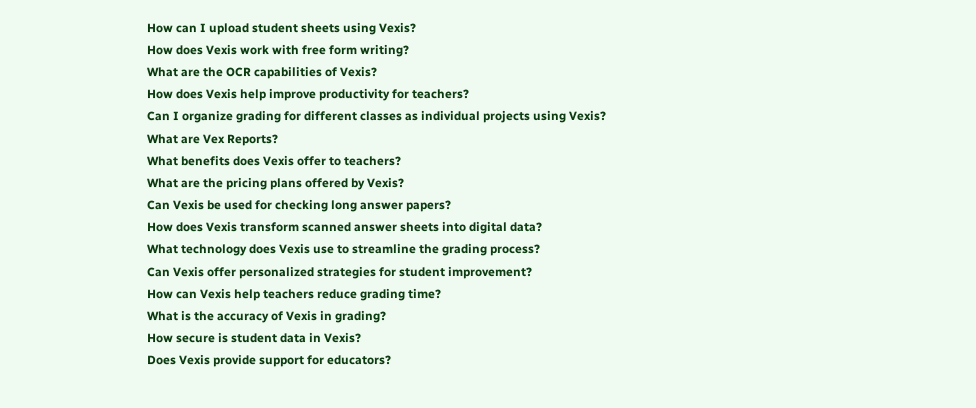How can I upload student sheets using Vexis?
How does Vexis work with free form writing?
What are the OCR capabilities of Vexis?
How does Vexis help improve productivity for teachers?
Can I organize grading for different classes as individual projects using Vexis?
What are Vex Reports?
What benefits does Vexis offer to teachers?
What are the pricing plans offered by Vexis?
Can Vexis be used for checking long answer papers?
How does Vexis transform scanned answer sheets into digital data?
What technology does Vexis use to streamline the grading process?
Can Vexis offer personalized strategies for student improvement?
How can Vexis help teachers reduce grading time?
What is the accuracy of Vexis in grading?
How secure is student data in Vexis?
Does Vexis provide support for educators?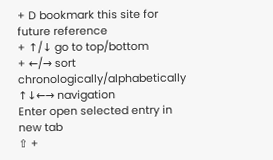+ D bookmark this site for future reference
+ ↑/↓ go to top/bottom
+ ←/→ sort chronologically/alphabetically
↑↓←→ navigation
Enter open selected entry in new tab
⇧ +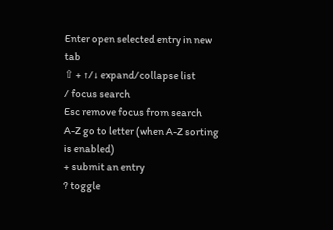Enter open selected entry in new tab
⇧ + ↑/↓ expand/collapse list
/ focus search
Esc remove focus from search
A-Z go to letter (when A-Z sorting is enabled)
+ submit an entry
? toggle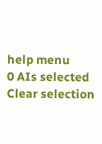help menu
0 AIs selected
Clear selection